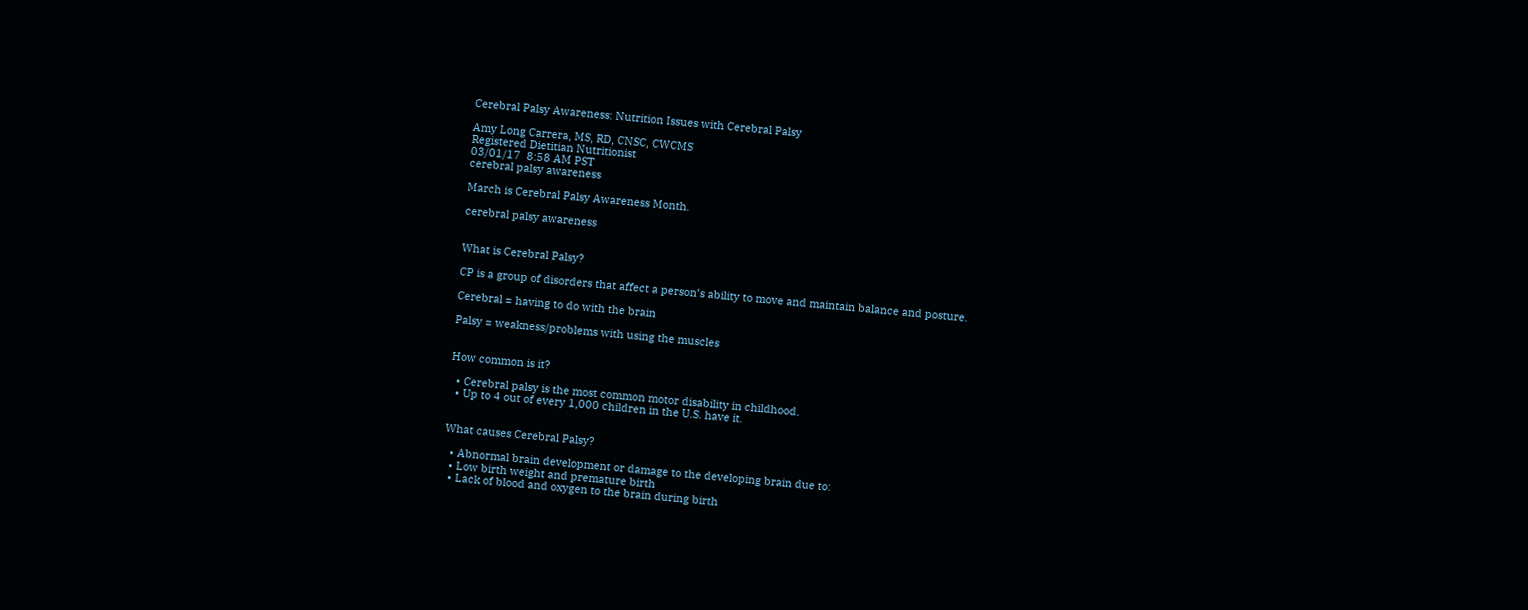Cerebral Palsy Awareness: Nutrition Issues with Cerebral Palsy

Amy Long Carrera, MS, RD, CNSC, CWCMS
Registered Dietitian Nutritionist
03/01/17  8:58 AM PST
cerebral palsy awareness

March is Cerebral Palsy Awareness Month.

cerebral palsy awareness


What is Cerebral Palsy?

CP is a group of disorders that affect a person’s ability to move and maintain balance and posture.

Cerebral = having to do with the brain

Palsy = weakness/problems with using the muscles


How common is it?

  • Cerebral palsy is the most common motor disability in childhood.
  • Up to 4 out of every 1,000 children in the U.S. have it.


What causes Cerebral Palsy?

  • Abnormal brain development or damage to the developing brain due to:
  • Low birth weight and premature birth
  • Lack of blood and oxygen to the brain during birth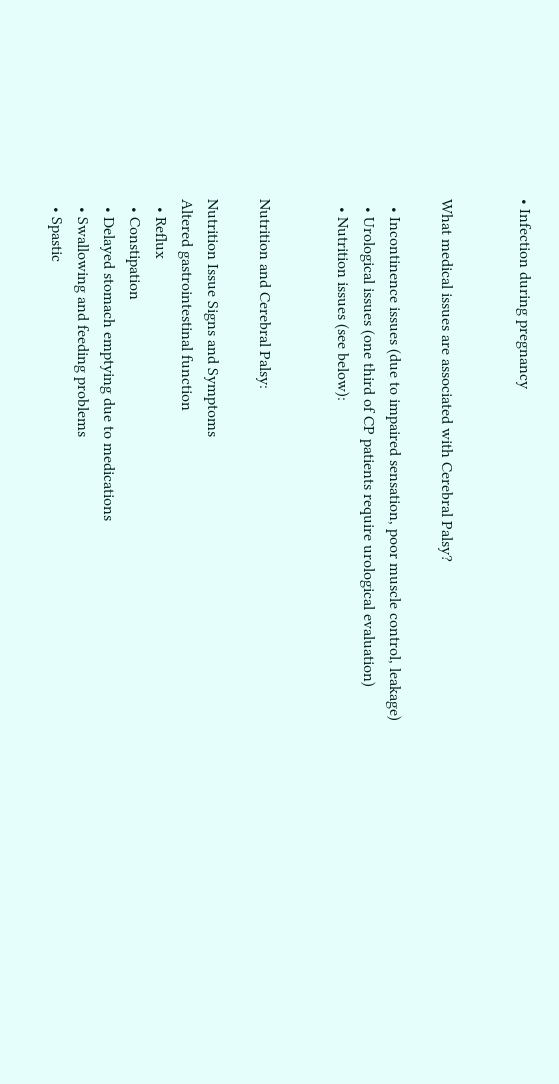• Infection during pregnancy


What medical issues are associated with Cerebral Palsy?

  • Incontinence issues (due to impaired sensation, poor muscle control, leakage)
  • Urological issues (one third of CP patients require urological evaluation)
  • Nutrition issues (see below):


Nutrition and Cerebral Palsy:

Nutrition Issue Signs and Symptoms
Altered gastrointestinal function
  • Reflux
  • Constipation
  • Delayed stomach emptying due to medications
  • Swallowing and feeding problems
  • Spastic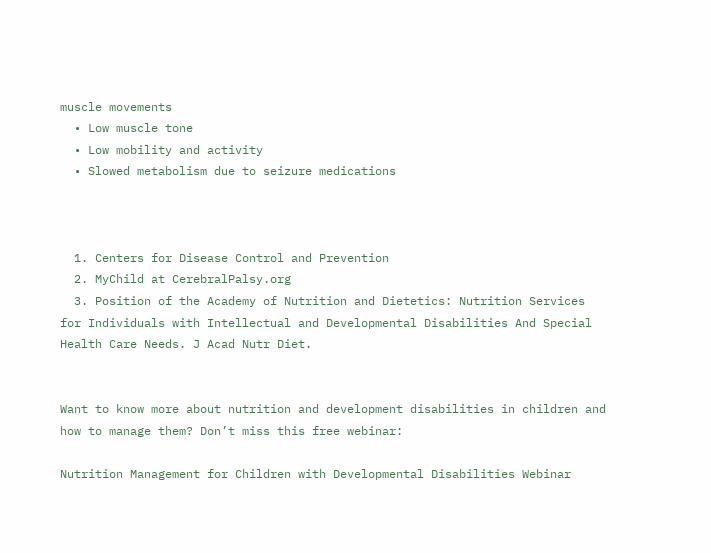muscle movements
  • Low muscle tone
  • Low mobility and activity
  • Slowed metabolism due to seizure medications



  1. Centers for Disease Control and Prevention
  2. MyChild at CerebralPalsy.org
  3. Position of the Academy of Nutrition and Dietetics: Nutrition Services for Individuals with Intellectual and Developmental Disabilities And Special Health Care Needs. J Acad Nutr Diet.


Want to know more about nutrition and development disabilities in children and how to manage them? Don’t miss this free webinar:

Nutrition Management for Children with Developmental Disabilities Webinar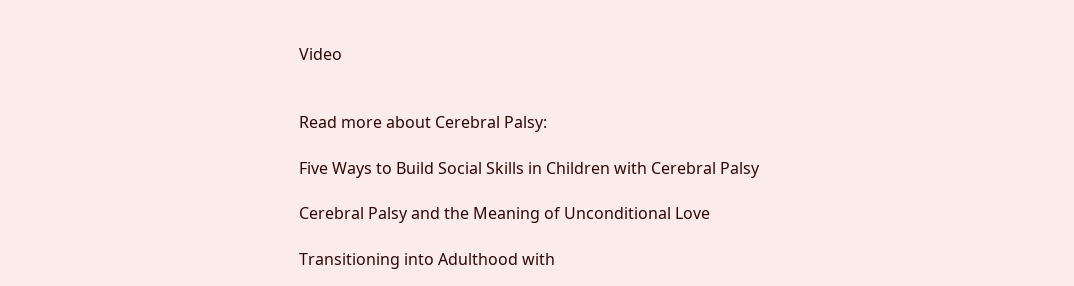Video


Read more about Cerebral Palsy:

Five Ways to Build Social Skills in Children with Cerebral Palsy

Cerebral Palsy and the Meaning of Unconditional Love

Transitioning into Adulthood with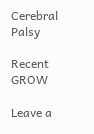Cerebral Palsy

Recent GROW

Leave a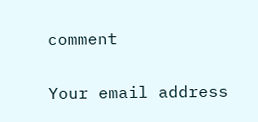comment

Your email address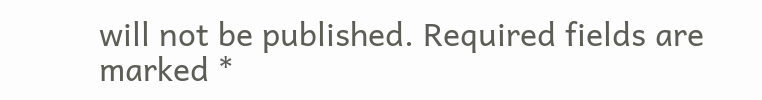will not be published. Required fields are marked *